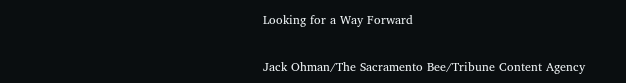Looking for a Way Forward

Jack Ohman/The Sacramento Bee/Tribune Content Agency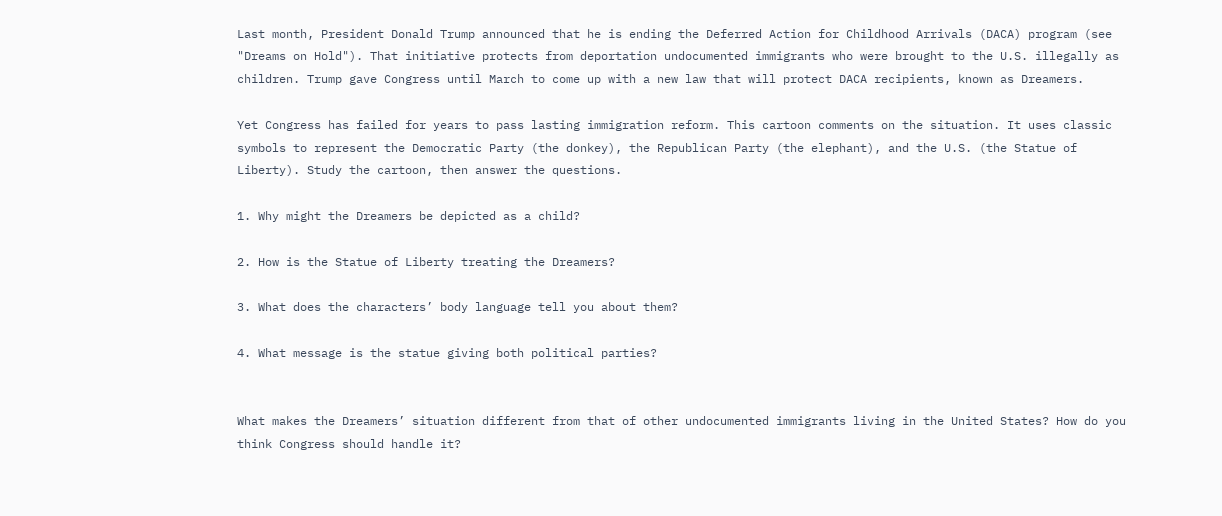Last month, President Donald Trump announced that he is ending the Deferred Action for Childhood Arrivals (DACA) program (see "Dreams on Hold"). That initiative protects from deportation undocumented immigrants who were brought to the U.S. illegally as children. Trump gave Congress until March to come up with a new law that will protect DACA recipients, known as Dreamers.

Yet Congress has failed for years to pass lasting immigration reform. This cartoon comments on the situation. It uses classic symbols to represent the Democratic Party (the donkey), the Republican Party (the elephant), and the U.S. (the Statue of Liberty). Study the cartoon, then answer the questions.

1. Why might the Dreamers be depicted as a child?

2. How is the Statue of Liberty treating the Dreamers?

3. What does the characters’ body language tell you about them?

4. What message is the statue giving both political parties?


What makes the Dreamers’ situation different from that of other undocumented immigrants living in the United States? How do you think Congress should handle it?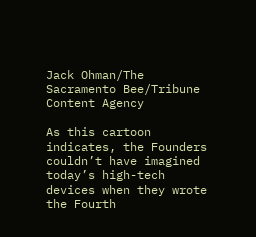Jack Ohman/The Sacramento Bee/Tribune Content Agency

As this cartoon indicates, the Founders couldn’t have imagined today’s high-tech devices when they wrote the Fourth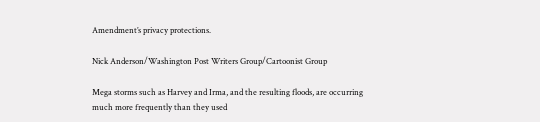Amendment’s privacy protections.

Nick Anderson/Washington Post Writers Group/Cartoonist Group

Mega storms such as Harvey and Irma, and the resulting floods, are occurring much more frequently than they used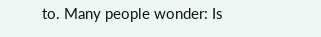to. Many people wonder: Is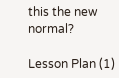this the new normal?

Lesson Plan (1)